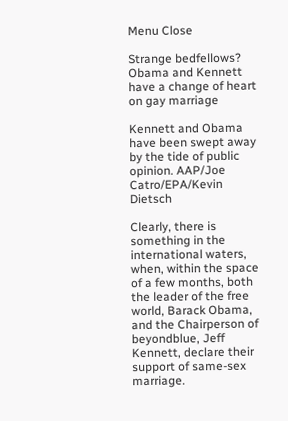Menu Close

Strange bedfellows? Obama and Kennett have a change of heart on gay marriage

Kennett and Obama have been swept away by the tide of public opinion. AAP/Joe Catro/EPA/Kevin Dietsch

Clearly, there is something in the international waters, when, within the space of a few months, both the leader of the free world, Barack Obama, and the Chairperson of beyondblue, Jeff Kennett, declare their support of same-sex marriage.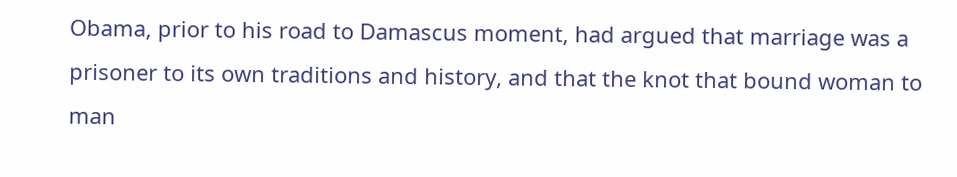Obama, prior to his road to Damascus moment, had argued that marriage was a prisoner to its own traditions and history, and that the knot that bound woman to man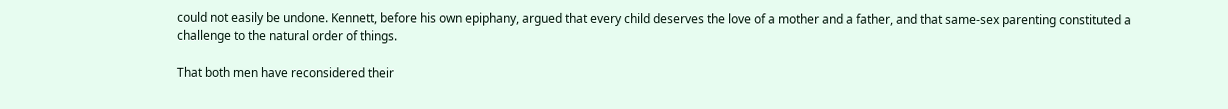could not easily be undone. Kennett, before his own epiphany, argued that every child deserves the love of a mother and a father, and that same-sex parenting constituted a challenge to the natural order of things.

That both men have reconsidered their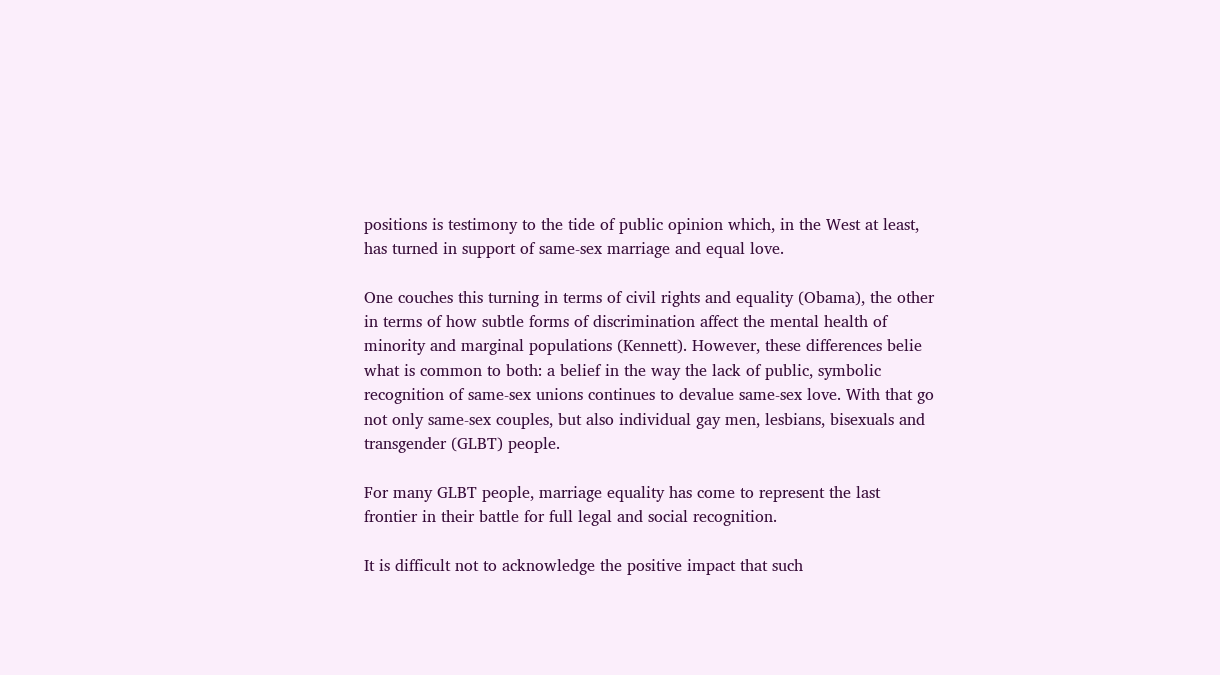positions is testimony to the tide of public opinion which, in the West at least, has turned in support of same-sex marriage and equal love.

One couches this turning in terms of civil rights and equality (Obama), the other in terms of how subtle forms of discrimination affect the mental health of minority and marginal populations (Kennett). However, these differences belie what is common to both: a belief in the way the lack of public, symbolic recognition of same-sex unions continues to devalue same-sex love. With that go not only same-sex couples, but also individual gay men, lesbians, bisexuals and transgender (GLBT) people.

For many GLBT people, marriage equality has come to represent the last frontier in their battle for full legal and social recognition.

It is difficult not to acknowledge the positive impact that such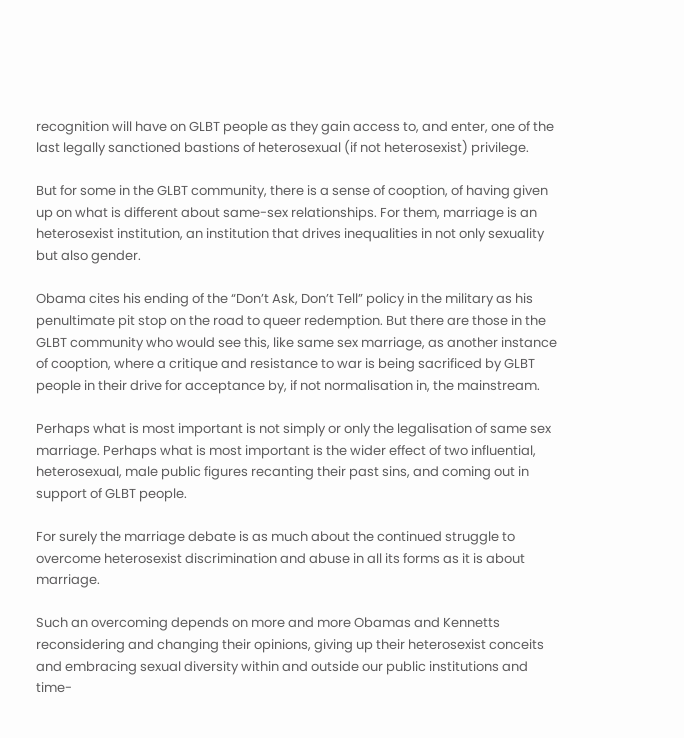recognition will have on GLBT people as they gain access to, and enter, one of the last legally sanctioned bastions of heterosexual (if not heterosexist) privilege.

But for some in the GLBT community, there is a sense of cooption, of having given up on what is different about same-sex relationships. For them, marriage is an heterosexist institution, an institution that drives inequalities in not only sexuality but also gender.

Obama cites his ending of the “Don’t Ask, Don’t Tell” policy in the military as his penultimate pit stop on the road to queer redemption. But there are those in the GLBT community who would see this, like same sex marriage, as another instance of cooption, where a critique and resistance to war is being sacrificed by GLBT people in their drive for acceptance by, if not normalisation in, the mainstream.

Perhaps what is most important is not simply or only the legalisation of same sex marriage. Perhaps what is most important is the wider effect of two influential, heterosexual, male public figures recanting their past sins, and coming out in support of GLBT people.

For surely the marriage debate is as much about the continued struggle to overcome heterosexist discrimination and abuse in all its forms as it is about marriage.

Such an overcoming depends on more and more Obamas and Kennetts reconsidering and changing their opinions, giving up their heterosexist conceits and embracing sexual diversity within and outside our public institutions and time-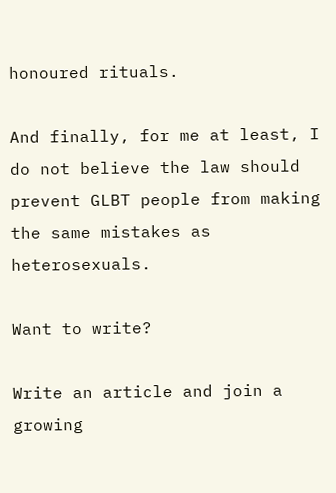honoured rituals.

And finally, for me at least, I do not believe the law should prevent GLBT people from making the same mistakes as heterosexuals.

Want to write?

Write an article and join a growing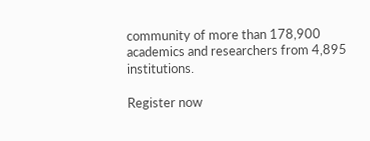community of more than 178,900 academics and researchers from 4,895 institutions.

Register now